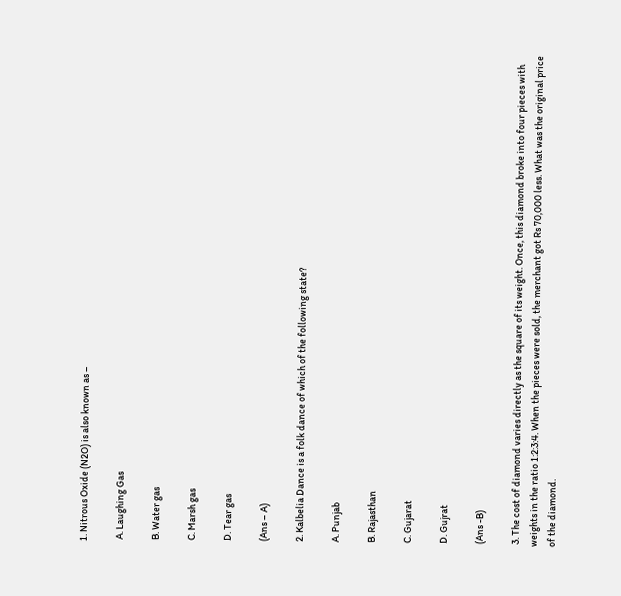1. Nitrous Oxide (N2O) is also known as –

 A. Laughing Gas

 B. Water gas

 C. Marsh gas

 D. Tear gas

 (Ans – A)

 2. Kalbelia Dance is a folk dance of which of the following state?

 A. Punjab

 B. Rajasthan

 C. Gujarat

 D. Gujrat

 (Ans -B)

 3. The cost of diamond varies directly as the square of its weight. Once, this diamond broke into four pieces with weights in the ratio 1:2:3:4. When the pieces were sold, the merchant got Rs 70,000 less. What was the original price of the diamond.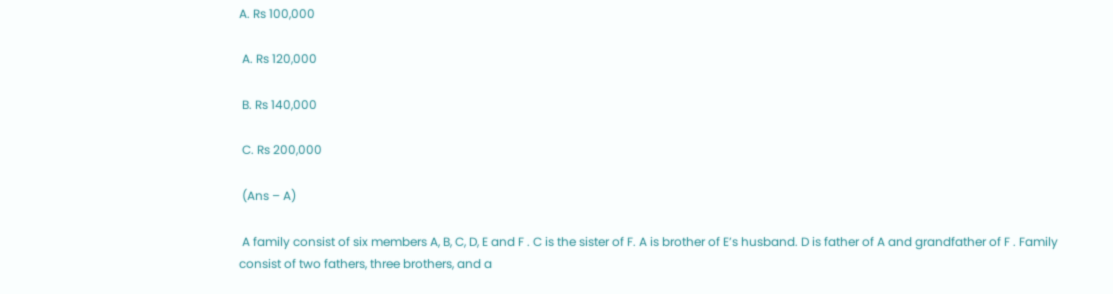A. Rs 100,000

 A. Rs 120,000

 B. Rs 140,000

 C. Rs 200,000

 (Ans – A)

 A family consist of six members A, B, C, D, E and F . C is the sister of F. A is brother of E’s husband. D is father of A and grandfather of F . Family consist of two fathers, three brothers, and a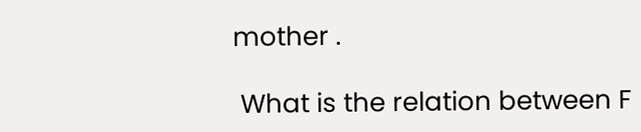mother .

 What is the relation between F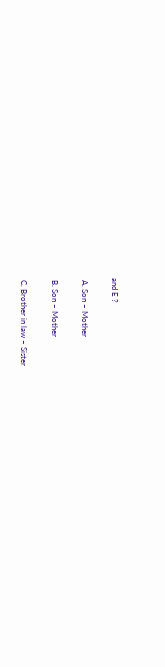and E ?

 A. Son – Mother

 B. Son – Mother

 C. Brother in law – Sister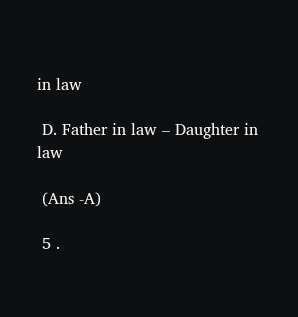in law

 D. Father in law – Daughter in law

 (Ans -A)

 5 .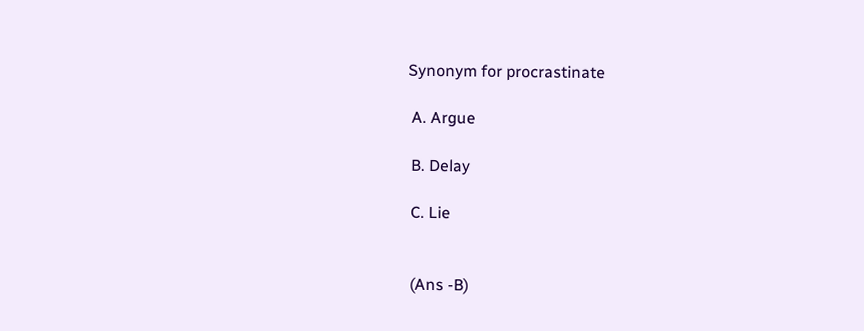Synonym for procrastinate

 A. Argue

 B. Delay

 C. Lie


 (Ans -B)